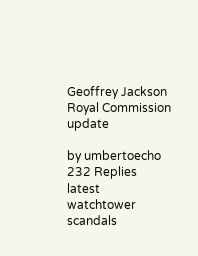Geoffrey Jackson Royal Commission update

by umbertoecho 232 Replies latest watchtower scandals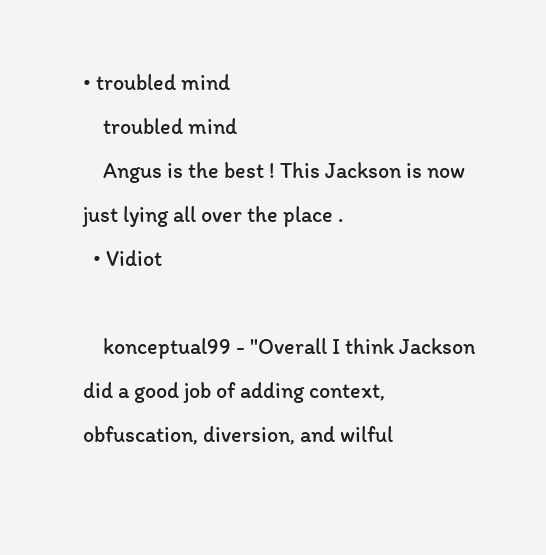• troubled mind
    troubled mind
    Angus is the best ! This Jackson is now just lying all over the place .
  • Vidiot

    konceptual99 - "Overall I think Jackson did a good job of adding context, obfuscation, diversion, and wilful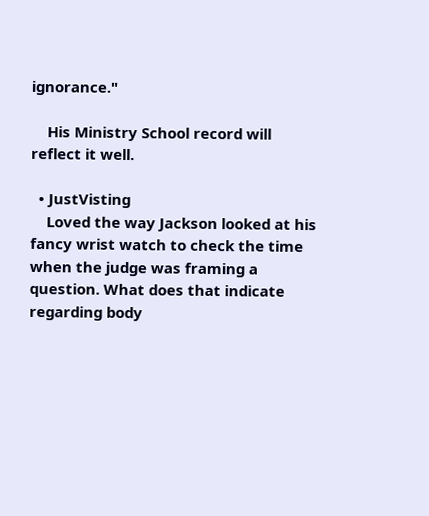ignorance."

    His Ministry School record will reflect it well.

  • JustVisting
    Loved the way Jackson looked at his fancy wrist watch to check the time when the judge was framing a question. What does that indicate regarding body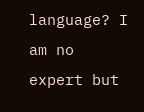language? I am no expert but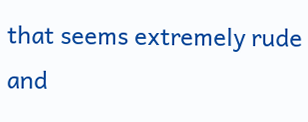that seems extremely rude and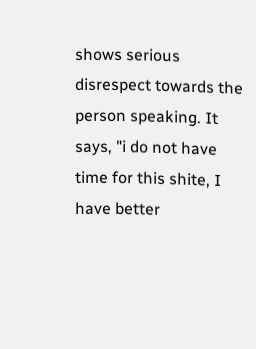shows serious disrespect towards the person speaking. It says, "i do not have time for this shite, I have better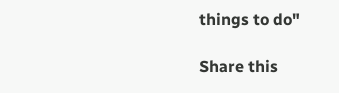things to do"

Share this